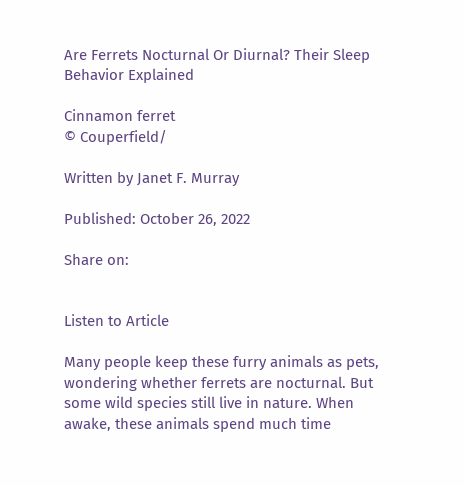Are Ferrets Nocturnal Or Diurnal? Their Sleep Behavior Explained

Cinnamon ferret
© Couperfield/

Written by Janet F. Murray

Published: October 26, 2022

Share on:


Listen to Article

Many people keep these furry animals as pets, wondering whether ferrets are nocturnal. But some wild species still live in nature. When awake, these animals spend much time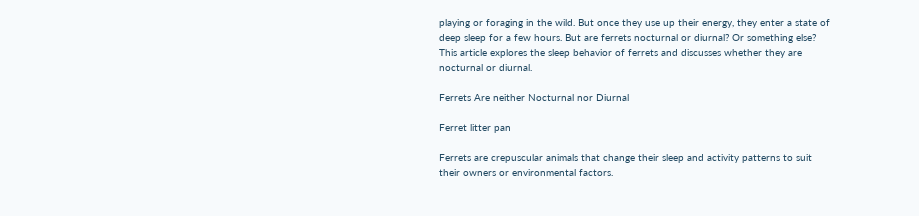playing or foraging in the wild. But once they use up their energy, they enter a state of deep sleep for a few hours. But are ferrets nocturnal or diurnal? Or something else? This article explores the sleep behavior of ferrets and discusses whether they are nocturnal or diurnal.

Ferrets Are neither Nocturnal nor Diurnal

Ferret litter pan

Ferrets are crepuscular animals that change their sleep and activity patterns to suit their owners or environmental factors.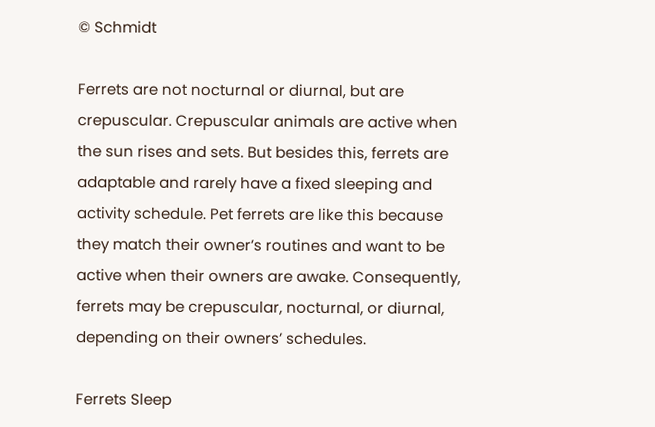© Schmidt

Ferrets are not nocturnal or diurnal, but are crepuscular. Crepuscular animals are active when the sun rises and sets. But besides this, ferrets are adaptable and rarely have a fixed sleeping and activity schedule. Pet ferrets are like this because they match their owner’s routines and want to be active when their owners are awake. Consequently, ferrets may be crepuscular, nocturnal, or diurnal, depending on their owners’ schedules.

Ferrets Sleep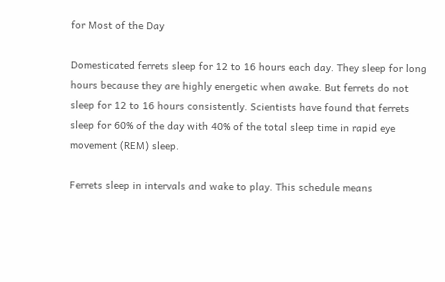for Most of the Day

Domesticated ferrets sleep for 12 to 16 hours each day. They sleep for long hours because they are highly energetic when awake. But ferrets do not sleep for 12 to 16 hours consistently. Scientists have found that ferrets sleep for 60% of the day with 40% of the total sleep time in rapid eye movement (REM) sleep.

Ferrets sleep in intervals and wake to play. This schedule means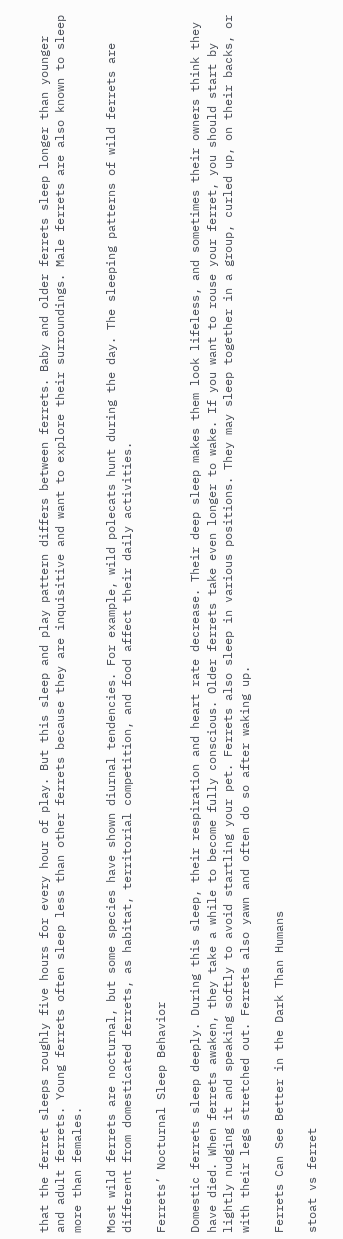that the ferret sleeps roughly five hours for every hour of play. But this sleep and play pattern differs between ferrets. Baby and older ferrets sleep longer than younger and adult ferrets. Young ferrets often sleep less than other ferrets because they are inquisitive and want to explore their surroundings. Male ferrets are also known to sleep more than females.

Most wild ferrets are nocturnal, but some species have shown diurnal tendencies. For example, wild polecats hunt during the day. The sleeping patterns of wild ferrets are different from domesticated ferrets, as habitat, territorial competition, and food affect their daily activities.

Ferrets’ Nocturnal Sleep Behavior

Domestic ferrets sleep deeply. During this sleep, their respiration and heart rate decrease. Their deep sleep makes them look lifeless, and sometimes their owners think they have died. When ferrets awaken, they take a while to become fully conscious. Older ferrets take even longer to wake. If you want to rouse your ferret, you should start by lightly nudging it and speaking softly to avoid startling your pet. Ferrets also sleep in various positions. They may sleep together in a group, curled up, on their backs, or with their legs stretched out. Ferrets also yawn and often do so after waking up.

Ferrets Can See Better in the Dark Than Humans

stoat vs ferret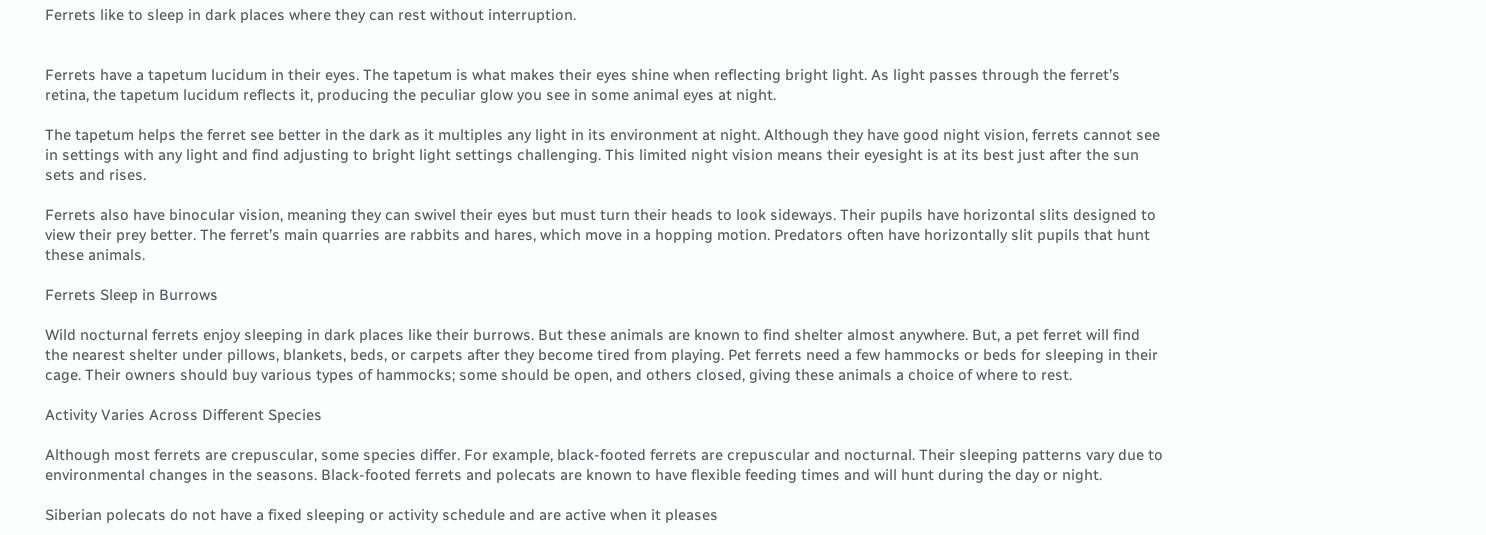Ferrets like to sleep in dark places where they can rest without interruption.


Ferrets have a tapetum lucidum in their eyes. The tapetum is what makes their eyes shine when reflecting bright light. As light passes through the ferret’s retina, the tapetum lucidum reflects it, producing the peculiar glow you see in some animal eyes at night.

The tapetum helps the ferret see better in the dark as it multiples any light in its environment at night. Although they have good night vision, ferrets cannot see in settings with any light and find adjusting to bright light settings challenging. This limited night vision means their eyesight is at its best just after the sun sets and rises.

Ferrets also have binocular vision, meaning they can swivel their eyes but must turn their heads to look sideways. Their pupils have horizontal slits designed to view their prey better. The ferret’s main quarries are rabbits and hares, which move in a hopping motion. Predators often have horizontally slit pupils that hunt these animals.

Ferrets Sleep in Burrows

Wild nocturnal ferrets enjoy sleeping in dark places like their burrows. But these animals are known to find shelter almost anywhere. But, a pet ferret will find the nearest shelter under pillows, blankets, beds, or carpets after they become tired from playing. Pet ferrets need a few hammocks or beds for sleeping in their cage. Their owners should buy various types of hammocks; some should be open, and others closed, giving these animals a choice of where to rest.

Activity Varies Across Different Species

Although most ferrets are crepuscular, some species differ. For example, black-footed ferrets are crepuscular and nocturnal. Their sleeping patterns vary due to environmental changes in the seasons. Black-footed ferrets and polecats are known to have flexible feeding times and will hunt during the day or night.

Siberian polecats do not have a fixed sleeping or activity schedule and are active when it pleases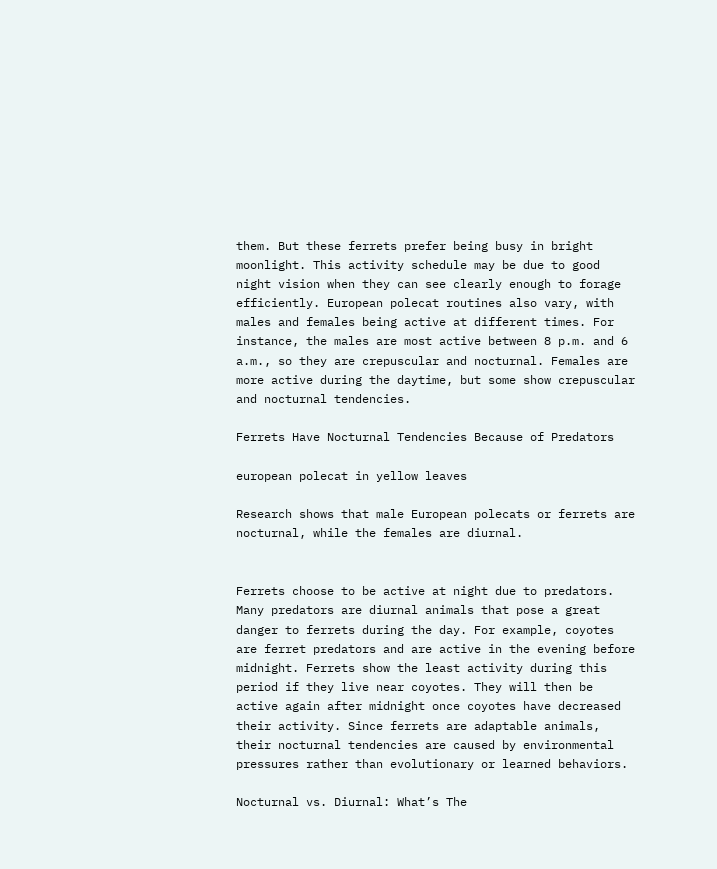them. But these ferrets prefer being busy in bright moonlight. This activity schedule may be due to good night vision when they can see clearly enough to forage efficiently. European polecat routines also vary, with males and females being active at different times. For instance, the males are most active between 8 p.m. and 6 a.m., so they are crepuscular and nocturnal. Females are more active during the daytime, but some show crepuscular and nocturnal tendencies.

Ferrets Have Nocturnal Tendencies Because of Predators

european polecat in yellow leaves

Research shows that male European polecats or ferrets are nocturnal, while the females are diurnal.


Ferrets choose to be active at night due to predators. Many predators are diurnal animals that pose a great danger to ferrets during the day. For example, coyotes are ferret predators and are active in the evening before midnight. Ferrets show the least activity during this period if they live near coyotes. They will then be active again after midnight once coyotes have decreased their activity. Since ferrets are adaptable animals, their nocturnal tendencies are caused by environmental pressures rather than evolutionary or learned behaviors.

Nocturnal vs. Diurnal: What’s The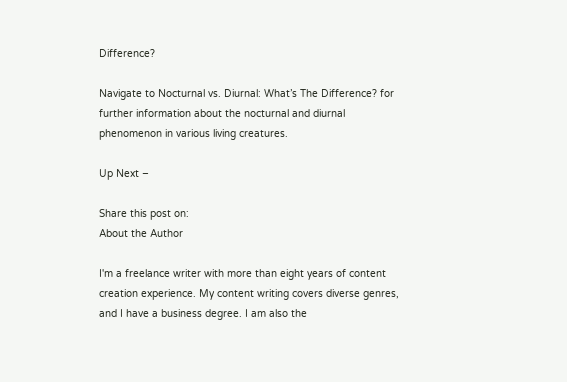Difference?

Navigate to Nocturnal vs. Diurnal: What’s The Difference? for further information about the nocturnal and diurnal phenomenon in various living creatures.

Up Next –

Share this post on:
About the Author

I'm a freelance writer with more than eight years of content creation experience. My content writing covers diverse genres, and I have a business degree. I am also the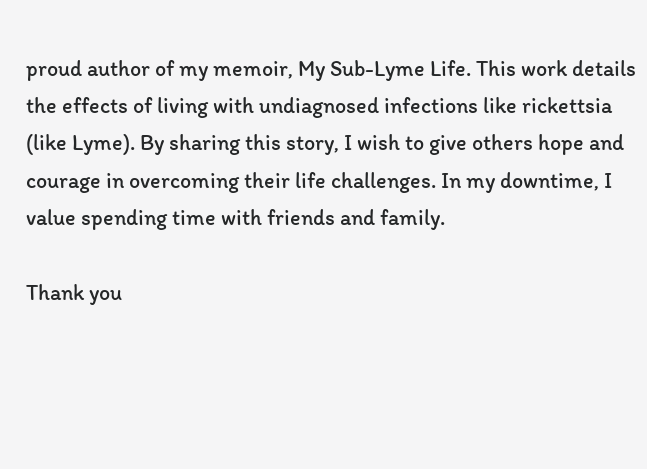proud author of my memoir, My Sub-Lyme Life. This work details the effects of living with undiagnosed infections like rickettsia (like Lyme). By sharing this story, I wish to give others hope and courage in overcoming their life challenges. In my downtime, I value spending time with friends and family.

Thank you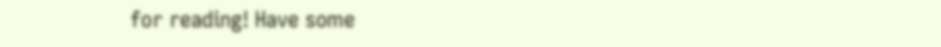for reading! Have some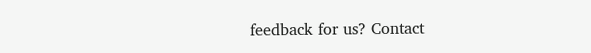feedback for us? Contact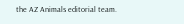the AZ Animals editorial team.